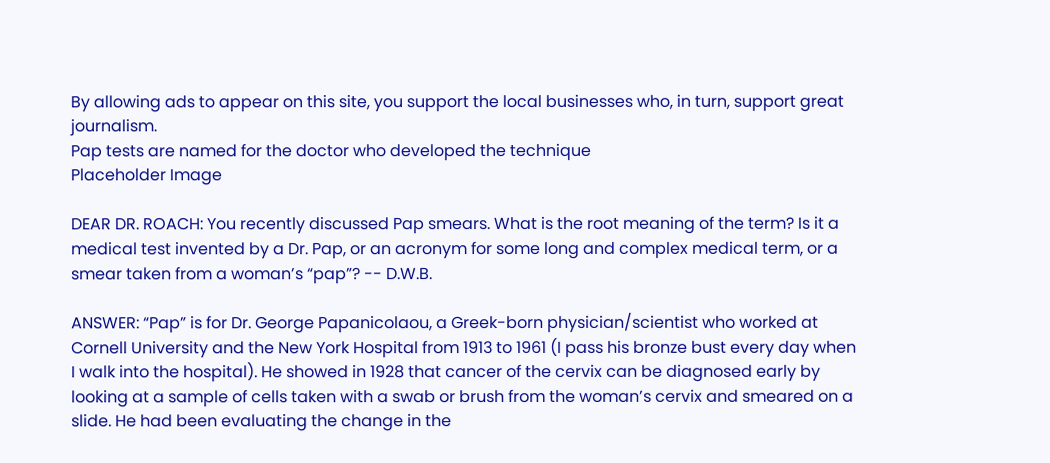By allowing ads to appear on this site, you support the local businesses who, in turn, support great journalism.
Pap tests are named for the doctor who developed the technique
Placeholder Image

DEAR DR. ROACH: You recently discussed Pap smears. What is the root meaning of the term? Is it a medical test invented by a Dr. Pap, or an acronym for some long and complex medical term, or a smear taken from a woman’s “pap”? -- D.W.B.

ANSWER: “Pap” is for Dr. George Papanicolaou, a Greek-born physician/scientist who worked at Cornell University and the New York Hospital from 1913 to 1961 (I pass his bronze bust every day when I walk into the hospital). He showed in 1928 that cancer of the cervix can be diagnosed early by looking at a sample of cells taken with a swab or brush from the woman’s cervix and smeared on a slide. He had been evaluating the change in the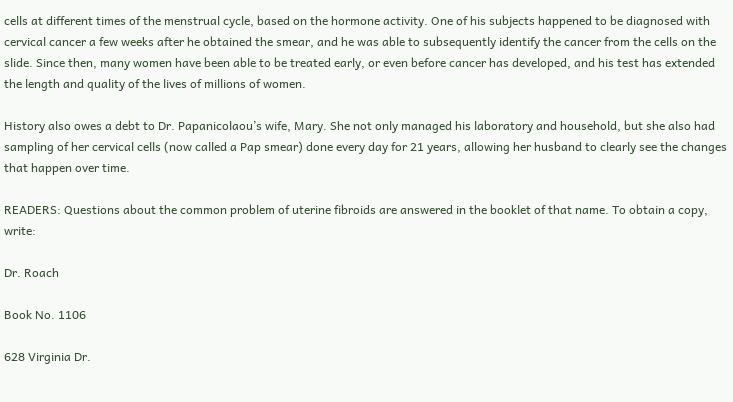cells at different times of the menstrual cycle, based on the hormone activity. One of his subjects happened to be diagnosed with cervical cancer a few weeks after he obtained the smear, and he was able to subsequently identify the cancer from the cells on the slide. Since then, many women have been able to be treated early, or even before cancer has developed, and his test has extended the length and quality of the lives of millions of women.

History also owes a debt to Dr. Papanicolaou’s wife, Mary. She not only managed his laboratory and household, but she also had sampling of her cervical cells (now called a Pap smear) done every day for 21 years, allowing her husband to clearly see the changes that happen over time.

READERS: Questions about the common problem of uterine fibroids are answered in the booklet of that name. To obtain a copy, write:

Dr. Roach

Book No. 1106

628 Virginia Dr.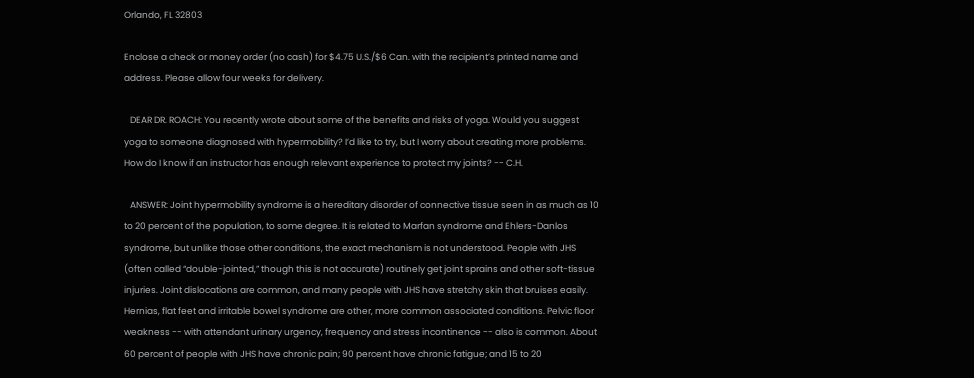Orlando, FL 32803

Enclose a check or money order (no cash) for $4.75 U.S./$6 Can. with the recipient’s printed name and address. Please allow four weeks for delivery.

   DEAR DR. ROACH: You recently wrote about some of the benefits and risks of yoga. Would you suggest yoga to someone diagnosed with hypermobility? I’d like to try, but I worry about creating more problems. How do I know if an instructor has enough relevant experience to protect my joints? -- C.H.

   ANSWER: Joint hypermobility syndrome is a hereditary disorder of connective tissue seen in as much as 10 to 20 percent of the population, to some degree. It is related to Marfan syndrome and Ehlers-Danlos syndrome, but unlike those other conditions, the exact mechanism is not understood. People with JHS (often called “double-jointed,” though this is not accurate) routinely get joint sprains and other soft-tissue injuries. Joint dislocations are common, and many people with JHS have stretchy skin that bruises easily. Hernias, flat feet and irritable bowel syndrome are other, more common associated conditions. Pelvic floor weakness -- with attendant urinary urgency, frequency and stress incontinence -- also is common. About 60 percent of people with JHS have chronic pain; 90 percent have chronic fatigue; and 15 to 20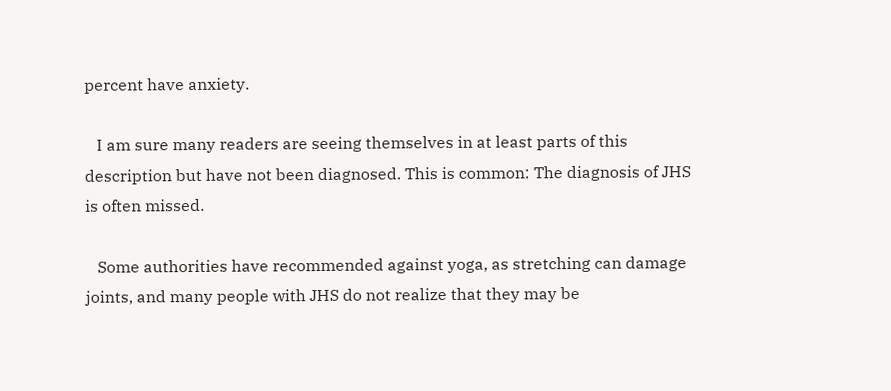percent have anxiety.

   I am sure many readers are seeing themselves in at least parts of this description but have not been diagnosed. This is common: The diagnosis of JHS is often missed.

   Some authorities have recommended against yoga, as stretching can damage joints, and many people with JHS do not realize that they may be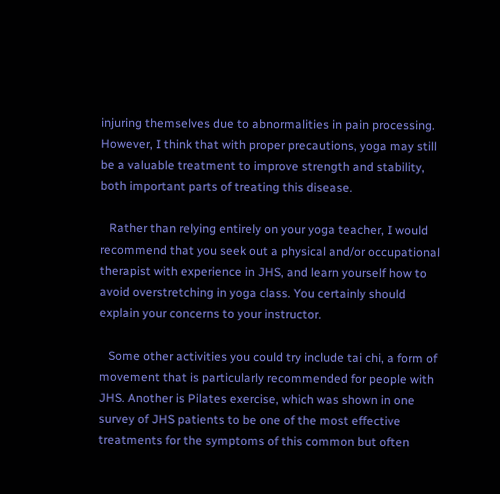injuring themselves due to abnormalities in pain processing. However, I think that with proper precautions, yoga may still be a valuable treatment to improve strength and stability, both important parts of treating this disease.

   Rather than relying entirely on your yoga teacher, I would recommend that you seek out a physical and/or occupational therapist with experience in JHS, and learn yourself how to avoid overstretching in yoga class. You certainly should explain your concerns to your instructor.

   Some other activities you could try include tai chi, a form of movement that is particularly recommended for people with JHS. Another is Pilates exercise, which was shown in one survey of JHS patients to be one of the most effective treatments for the symptoms of this common but often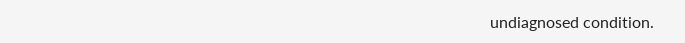undiagnosed condition.